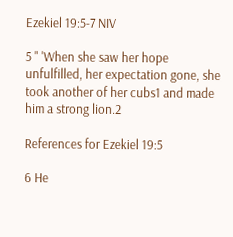Ezekiel 19:5-7 NIV

5 " 'When she saw her hope unfulfilled, her expectation gone, she took another of her cubs1 and made him a strong lion.2

References for Ezekiel 19:5

6 He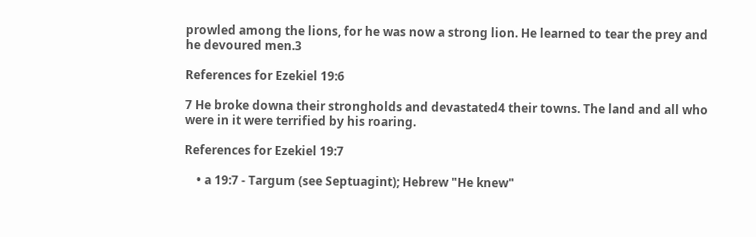prowled among the lions, for he was now a strong lion. He learned to tear the prey and he devoured men.3

References for Ezekiel 19:6

7 He broke downa their strongholds and devastated4 their towns. The land and all who were in it were terrified by his roaring.

References for Ezekiel 19:7

    • a 19:7 - Targum (see Septuagint); Hebrew "He knew"